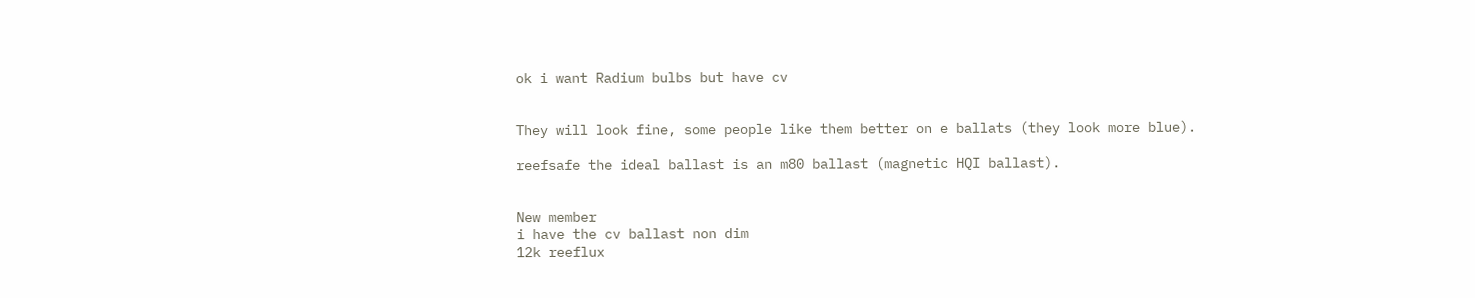ok i want Radium bulbs but have cv


They will look fine, some people like them better on e ballats (they look more blue).

reefsafe the ideal ballast is an m80 ballast (magnetic HQI ballast).


New member
i have the cv ballast non dim
12k reeflux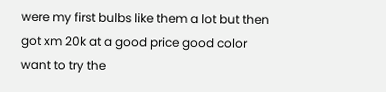were my first bulbs like them a lot but then got xm 20k at a good price good color
want to try the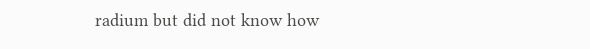radium but did not know how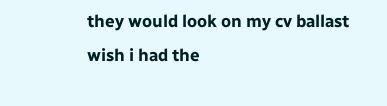they would look on my cv ballast
wish i had the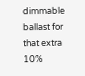dimmable ballast for that extra 10%